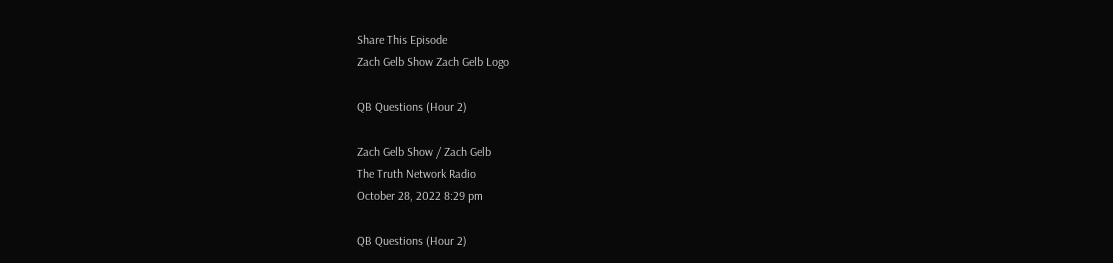Share This Episode
Zach Gelb Show Zach Gelb Logo

QB Questions (Hour 2)

Zach Gelb Show / Zach Gelb
The Truth Network Radio
October 28, 2022 8:29 pm

QB Questions (Hour 2)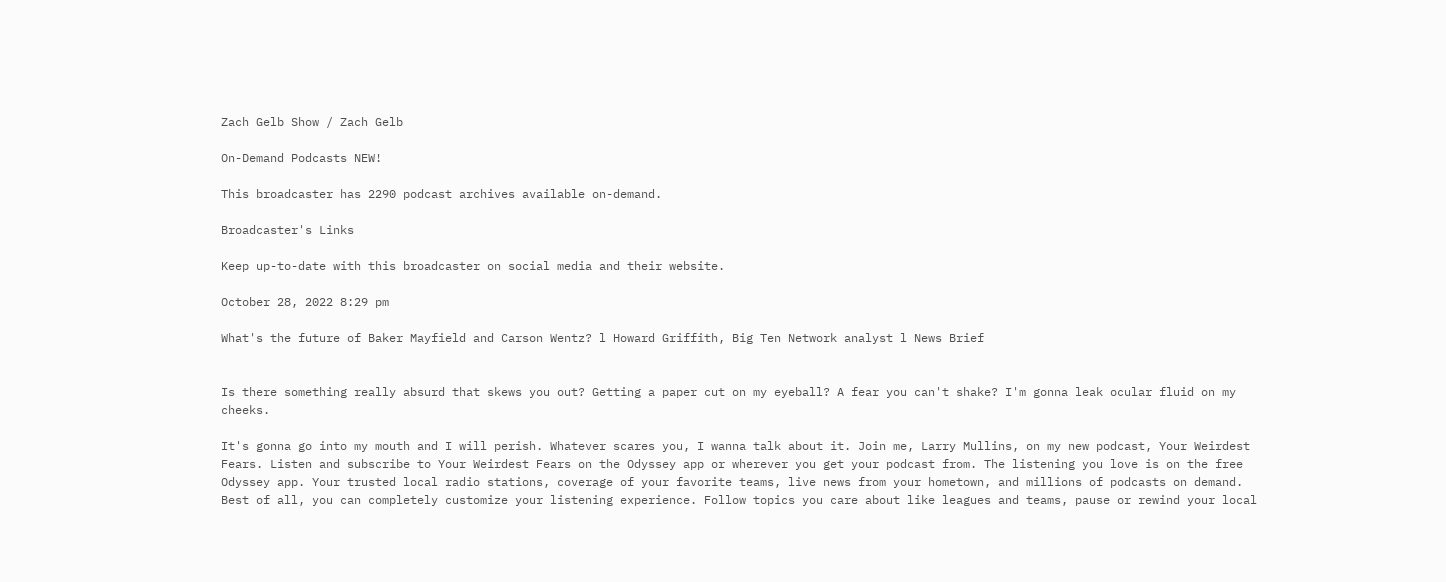Zach Gelb Show / Zach Gelb

On-Demand Podcasts NEW!

This broadcaster has 2290 podcast archives available on-demand.

Broadcaster's Links

Keep up-to-date with this broadcaster on social media and their website.

October 28, 2022 8:29 pm

What's the future of Baker Mayfield and Carson Wentz? l Howard Griffith, Big Ten Network analyst l News Brief


Is there something really absurd that skews you out? Getting a paper cut on my eyeball? A fear you can't shake? I'm gonna leak ocular fluid on my cheeks.

It's gonna go into my mouth and I will perish. Whatever scares you, I wanna talk about it. Join me, Larry Mullins, on my new podcast, Your Weirdest Fears. Listen and subscribe to Your Weirdest Fears on the Odyssey app or wherever you get your podcast from. The listening you love is on the free Odyssey app. Your trusted local radio stations, coverage of your favorite teams, live news from your hometown, and millions of podcasts on demand. Best of all, you can completely customize your listening experience. Follow topics you care about like leagues and teams, pause or rewind your local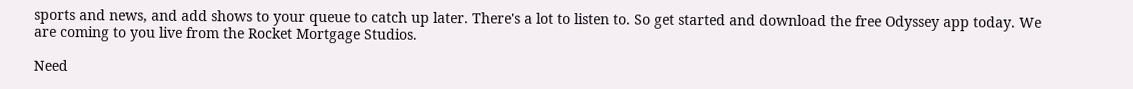sports and news, and add shows to your queue to catch up later. There's a lot to listen to. So get started and download the free Odyssey app today. We are coming to you live from the Rocket Mortgage Studios.

Need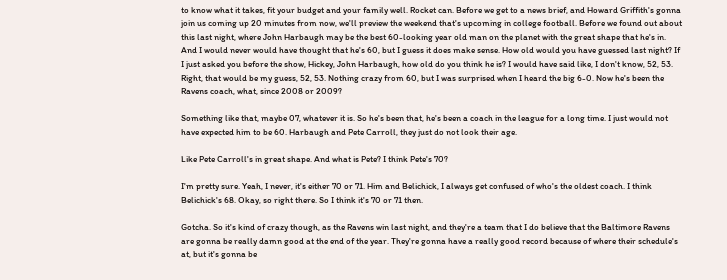to know what it takes, fit your budget and your family well. Rocket can. Before we get to a news brief, and Howard Griffith's gonna join us coming up 20 minutes from now, we'll preview the weekend that's upcoming in college football. Before we found out about this last night, where John Harbaugh may be the best 60-looking year old man on the planet with the great shape that he's in. And I would never would have thought that he's 60, but I guess it does make sense. How old would you have guessed last night? If I just asked you before the show, Hickey, John Harbaugh, how old do you think he is? I would have said like, I don't know, 52, 53. Right, that would be my guess, 52, 53. Nothing crazy from 60, but I was surprised when I heard the big 6-0. Now he's been the Ravens coach, what, since 2008 or 2009?

Something like that, maybe 07, whatever it is. So he's been that, he's been a coach in the league for a long time. I just would not have expected him to be 60. Harbaugh and Pete Carroll, they just do not look their age.

Like Pete Carroll's in great shape. And what is Pete? I think Pete's 70?

I'm pretty sure. Yeah, I never, it's either 70 or 71. Him and Belichick, I always get confused of who's the oldest coach. I think Belichick's 68. Okay, so right there. So I think it's 70 or 71 then.

Gotcha. So it's kind of crazy though, as the Ravens win last night, and they're a team that I do believe that the Baltimore Ravens are gonna be really damn good at the end of the year. They're gonna have a really good record because of where their schedule's at, but it's gonna be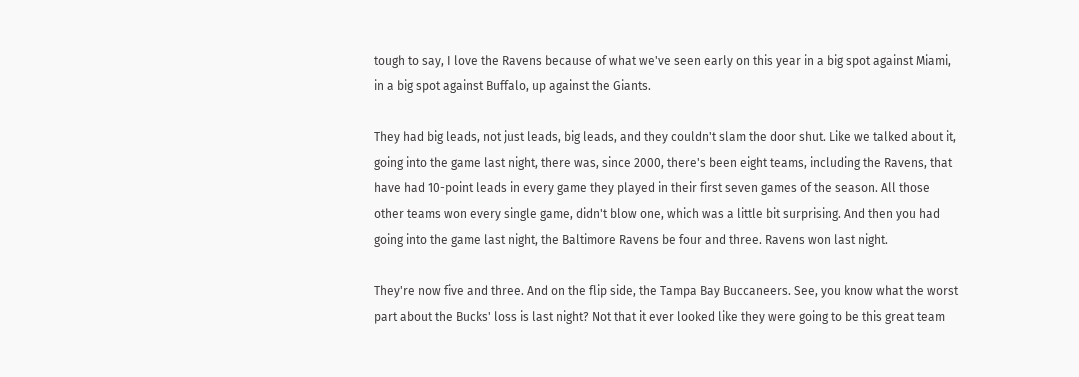tough to say, I love the Ravens because of what we've seen early on this year in a big spot against Miami, in a big spot against Buffalo, up against the Giants.

They had big leads, not just leads, big leads, and they couldn't slam the door shut. Like we talked about it, going into the game last night, there was, since 2000, there's been eight teams, including the Ravens, that have had 10-point leads in every game they played in their first seven games of the season. All those other teams won every single game, didn't blow one, which was a little bit surprising. And then you had going into the game last night, the Baltimore Ravens be four and three. Ravens won last night.

They're now five and three. And on the flip side, the Tampa Bay Buccaneers. See, you know what the worst part about the Bucks' loss is last night? Not that it ever looked like they were going to be this great team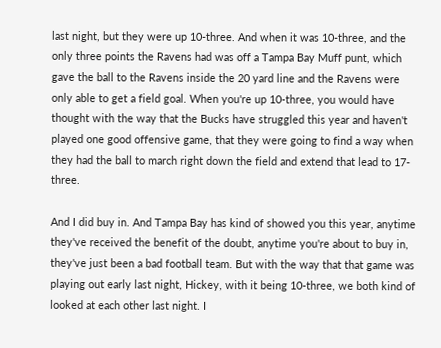last night, but they were up 10-three. And when it was 10-three, and the only three points the Ravens had was off a Tampa Bay Muff punt, which gave the ball to the Ravens inside the 20 yard line and the Ravens were only able to get a field goal. When you're up 10-three, you would have thought with the way that the Bucks have struggled this year and haven't played one good offensive game, that they were going to find a way when they had the ball to march right down the field and extend that lead to 17-three.

And I did buy in. And Tampa Bay has kind of showed you this year, anytime they've received the benefit of the doubt, anytime you're about to buy in, they've just been a bad football team. But with the way that that game was playing out early last night, Hickey, with it being 10-three, we both kind of looked at each other last night. I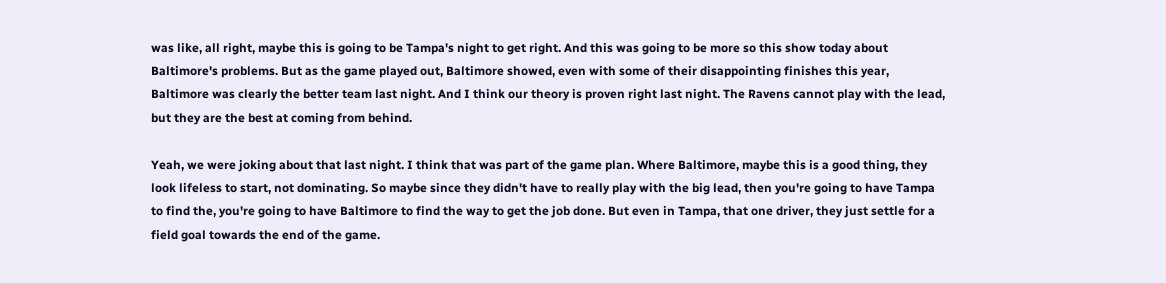was like, all right, maybe this is going to be Tampa's night to get right. And this was going to be more so this show today about Baltimore's problems. But as the game played out, Baltimore showed, even with some of their disappointing finishes this year, Baltimore was clearly the better team last night. And I think our theory is proven right last night. The Ravens cannot play with the lead, but they are the best at coming from behind.

Yeah, we were joking about that last night. I think that was part of the game plan. Where Baltimore, maybe this is a good thing, they look lifeless to start, not dominating. So maybe since they didn't have to really play with the big lead, then you're going to have Tampa to find the, you're going to have Baltimore to find the way to get the job done. But even in Tampa, that one driver, they just settle for a field goal towards the end of the game.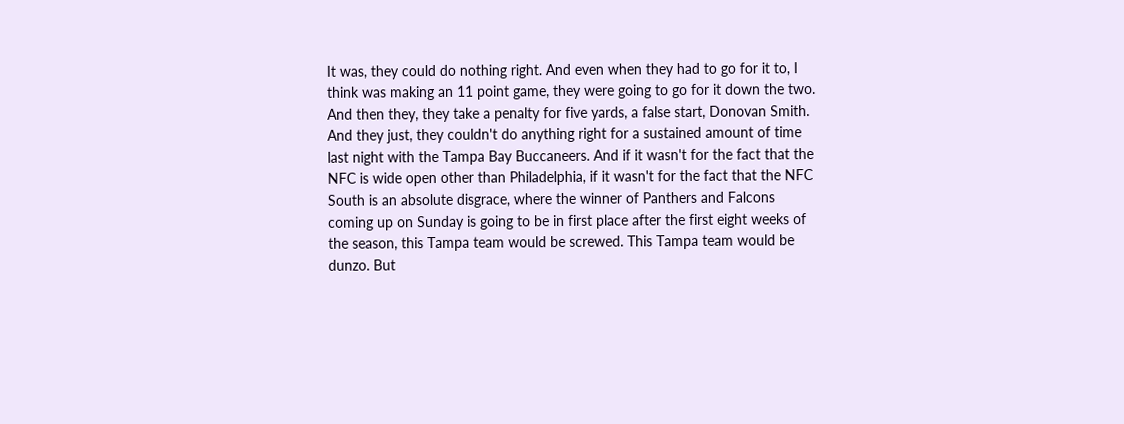It was, they could do nothing right. And even when they had to go for it to, I think was making an 11 point game, they were going to go for it down the two. And then they, they take a penalty for five yards, a false start, Donovan Smith. And they just, they couldn't do anything right for a sustained amount of time last night with the Tampa Bay Buccaneers. And if it wasn't for the fact that the NFC is wide open other than Philadelphia, if it wasn't for the fact that the NFC South is an absolute disgrace, where the winner of Panthers and Falcons coming up on Sunday is going to be in first place after the first eight weeks of the season, this Tampa team would be screwed. This Tampa team would be dunzo. But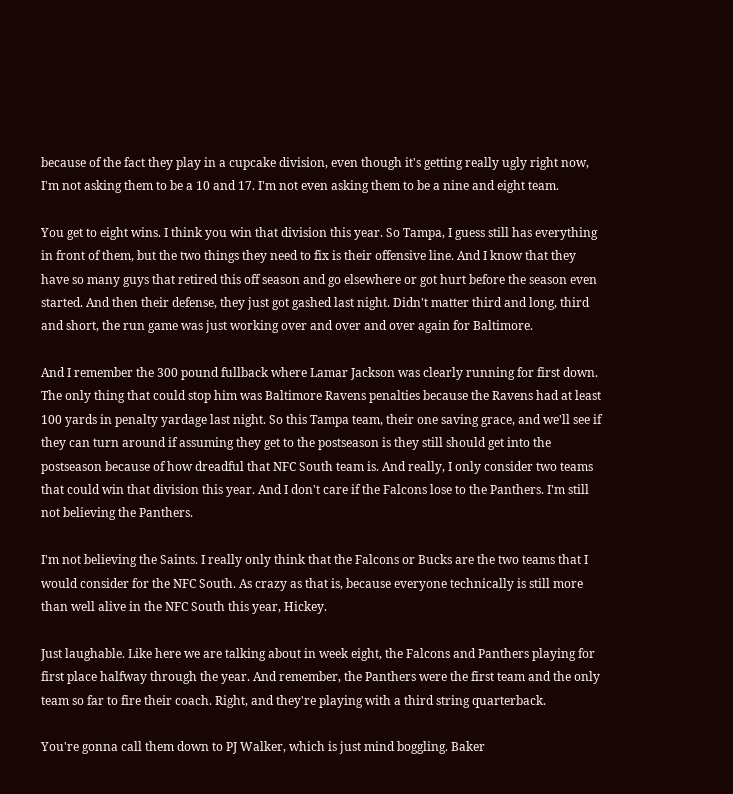because of the fact they play in a cupcake division, even though it's getting really ugly right now, I'm not asking them to be a 10 and 17. I'm not even asking them to be a nine and eight team.

You get to eight wins. I think you win that division this year. So Tampa, I guess still has everything in front of them, but the two things they need to fix is their offensive line. And I know that they have so many guys that retired this off season and go elsewhere or got hurt before the season even started. And then their defense, they just got gashed last night. Didn't matter third and long, third and short, the run game was just working over and over and over again for Baltimore.

And I remember the 300 pound fullback where Lamar Jackson was clearly running for first down. The only thing that could stop him was Baltimore Ravens penalties because the Ravens had at least 100 yards in penalty yardage last night. So this Tampa team, their one saving grace, and we'll see if they can turn around if assuming they get to the postseason is they still should get into the postseason because of how dreadful that NFC South team is. And really, I only consider two teams that could win that division this year. And I don't care if the Falcons lose to the Panthers. I'm still not believing the Panthers.

I'm not believing the Saints. I really only think that the Falcons or Bucks are the two teams that I would consider for the NFC South. As crazy as that is, because everyone technically is still more than well alive in the NFC South this year, Hickey.

Just laughable. Like here we are talking about in week eight, the Falcons and Panthers playing for first place halfway through the year. And remember, the Panthers were the first team and the only team so far to fire their coach. Right, and they're playing with a third string quarterback.

You're gonna call them down to PJ Walker, which is just mind boggling. Baker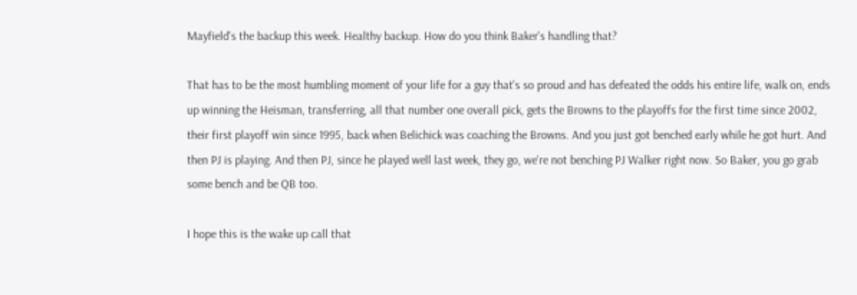Mayfield's the backup this week. Healthy backup. How do you think Baker's handling that?

That has to be the most humbling moment of your life for a guy that's so proud and has defeated the odds his entire life, walk on, ends up winning the Heisman, transferring, all that number one overall pick, gets the Browns to the playoffs for the first time since 2002, their first playoff win since 1995, back when Belichick was coaching the Browns. And you just got benched early while he got hurt. And then PJ is playing. And then PJ, since he played well last week, they go, we're not benching PJ Walker right now. So Baker, you go grab some bench and be QB too.

I hope this is the wake up call that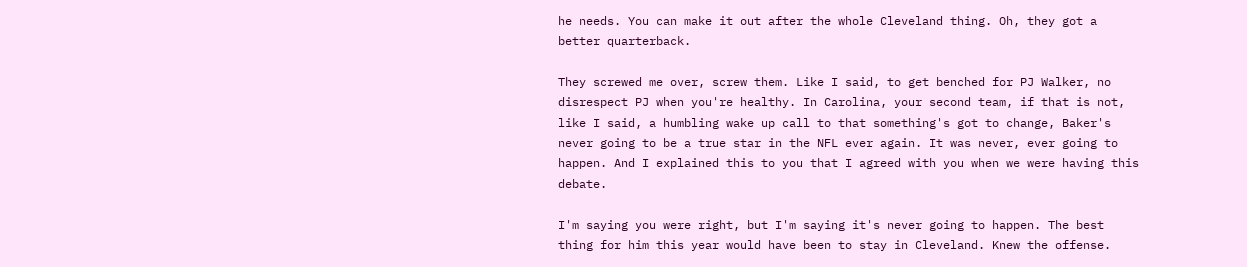he needs. You can make it out after the whole Cleveland thing. Oh, they got a better quarterback.

They screwed me over, screw them. Like I said, to get benched for PJ Walker, no disrespect PJ when you're healthy. In Carolina, your second team, if that is not, like I said, a humbling wake up call to that something's got to change, Baker's never going to be a true star in the NFL ever again. It was never, ever going to happen. And I explained this to you that I agreed with you when we were having this debate.

I'm saying you were right, but I'm saying it's never going to happen. The best thing for him this year would have been to stay in Cleveland. Knew the offense.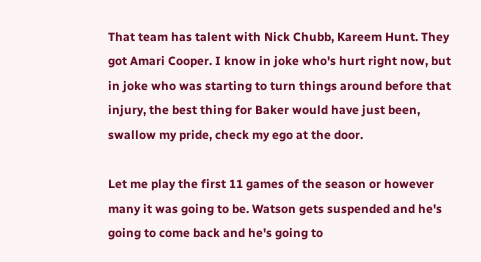That team has talent with Nick Chubb, Kareem Hunt. They got Amari Cooper. I know in joke who's hurt right now, but in joke who was starting to turn things around before that injury, the best thing for Baker would have just been, swallow my pride, check my ego at the door.

Let me play the first 11 games of the season or however many it was going to be. Watson gets suspended and he's going to come back and he's going to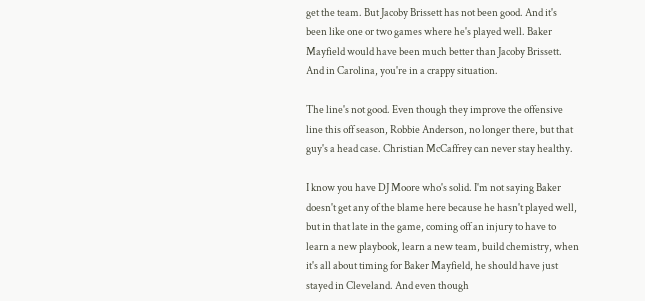get the team. But Jacoby Brissett has not been good. And it's been like one or two games where he's played well. Baker Mayfield would have been much better than Jacoby Brissett. And in Carolina, you're in a crappy situation.

The line's not good. Even though they improve the offensive line this off season, Robbie Anderson, no longer there, but that guy's a head case. Christian McCaffrey can never stay healthy.

I know you have DJ Moore who's solid. I'm not saying Baker doesn't get any of the blame here because he hasn't played well, but in that late in the game, coming off an injury to have to learn a new playbook, learn a new team, build chemistry, when it's all about timing for Baker Mayfield, he should have just stayed in Cleveland. And even though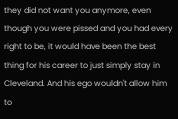they did not want you anymore, even though you were pissed and you had every right to be, it would have been the best thing for his career to just simply stay in Cleveland. And his ego wouldn't allow him to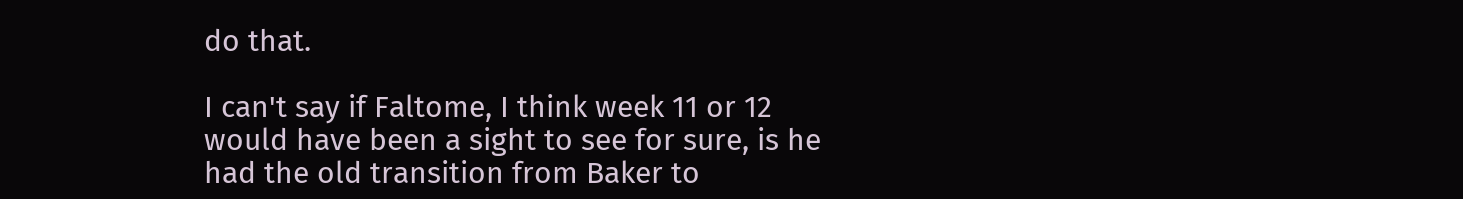do that.

I can't say if Faltome, I think week 11 or 12 would have been a sight to see for sure, is he had the old transition from Baker to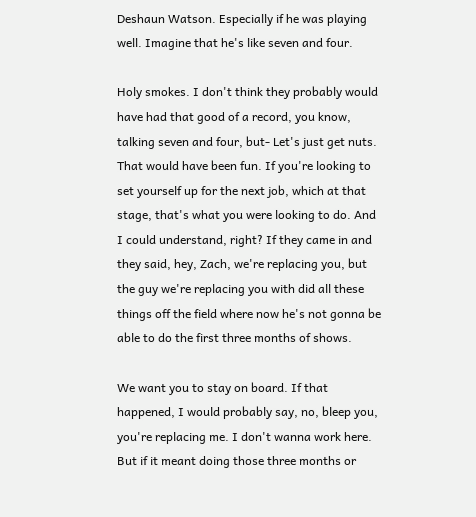Deshaun Watson. Especially if he was playing well. Imagine that he's like seven and four.

Holy smokes. I don't think they probably would have had that good of a record, you know, talking seven and four, but- Let's just get nuts. That would have been fun. If you're looking to set yourself up for the next job, which at that stage, that's what you were looking to do. And I could understand, right? If they came in and they said, hey, Zach, we're replacing you, but the guy we're replacing you with did all these things off the field where now he's not gonna be able to do the first three months of shows.

We want you to stay on board. If that happened, I would probably say, no, bleep you, you're replacing me. I don't wanna work here. But if it meant doing those three months or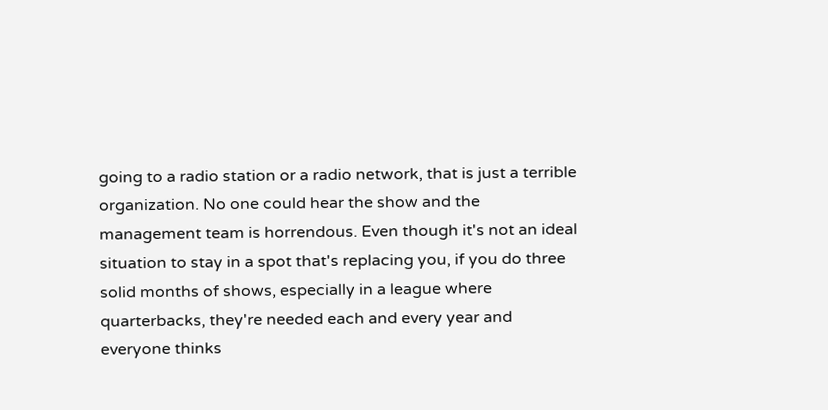going to a radio station or a radio network, that is just a terrible organization. No one could hear the show and the management team is horrendous. Even though it's not an ideal situation to stay in a spot that's replacing you, if you do three solid months of shows, especially in a league where quarterbacks, they're needed each and every year and everyone thinks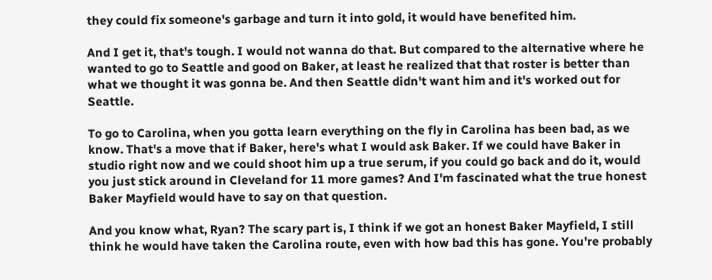they could fix someone's garbage and turn it into gold, it would have benefited him.

And I get it, that's tough. I would not wanna do that. But compared to the alternative where he wanted to go to Seattle and good on Baker, at least he realized that that roster is better than what we thought it was gonna be. And then Seattle didn't want him and it's worked out for Seattle.

To go to Carolina, when you gotta learn everything on the fly in Carolina has been bad, as we know. That's a move that if Baker, here's what I would ask Baker. If we could have Baker in studio right now and we could shoot him up a true serum, if you could go back and do it, would you just stick around in Cleveland for 11 more games? And I'm fascinated what the true honest Baker Mayfield would have to say on that question.

And you know what, Ryan? The scary part is, I think if we got an honest Baker Mayfield, I still think he would have taken the Carolina route, even with how bad this has gone. You're probably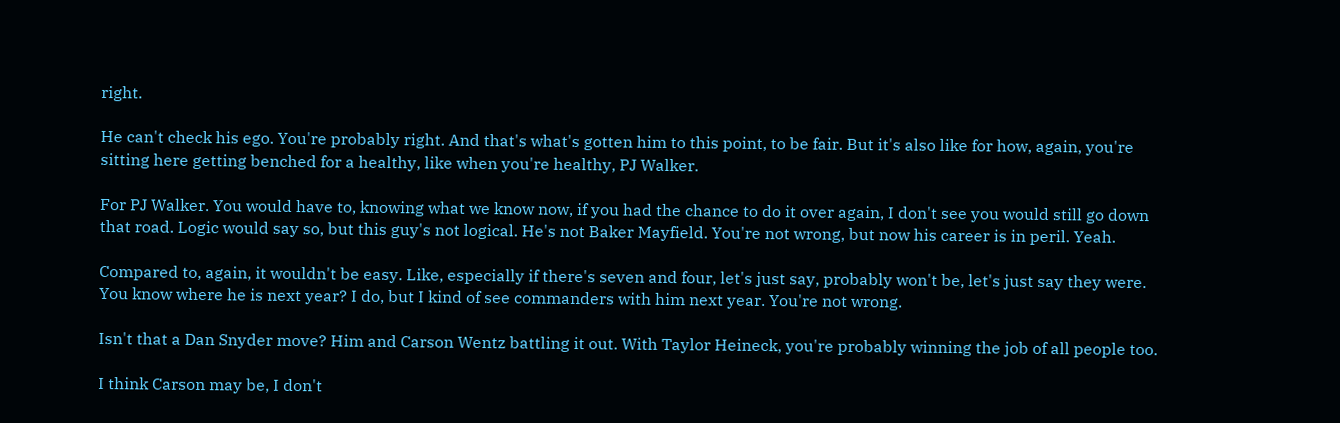right.

He can't check his ego. You're probably right. And that's what's gotten him to this point, to be fair. But it's also like for how, again, you're sitting here getting benched for a healthy, like when you're healthy, PJ Walker.

For PJ Walker. You would have to, knowing what we know now, if you had the chance to do it over again, I don't see you would still go down that road. Logic would say so, but this guy's not logical. He's not Baker Mayfield. You're not wrong, but now his career is in peril. Yeah.

Compared to, again, it wouldn't be easy. Like, especially if there's seven and four, let's just say, probably won't be, let's just say they were. You know where he is next year? I do, but I kind of see commanders with him next year. You're not wrong.

Isn't that a Dan Snyder move? Him and Carson Wentz battling it out. With Taylor Heineck, you're probably winning the job of all people too.

I think Carson may be, I don't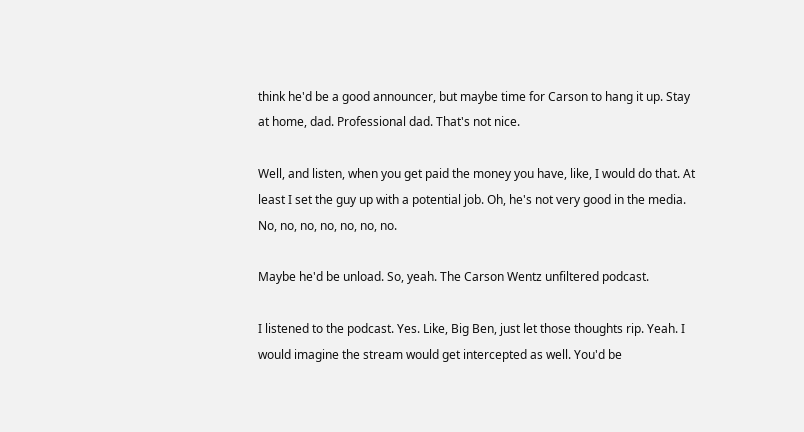think he'd be a good announcer, but maybe time for Carson to hang it up. Stay at home, dad. Professional dad. That's not nice.

Well, and listen, when you get paid the money you have, like, I would do that. At least I set the guy up with a potential job. Oh, he's not very good in the media. No, no, no, no, no, no, no.

Maybe he'd be unload. So, yeah. The Carson Wentz unfiltered podcast.

I listened to the podcast. Yes. Like, Big Ben, just let those thoughts rip. Yeah. I would imagine the stream would get intercepted as well. You'd be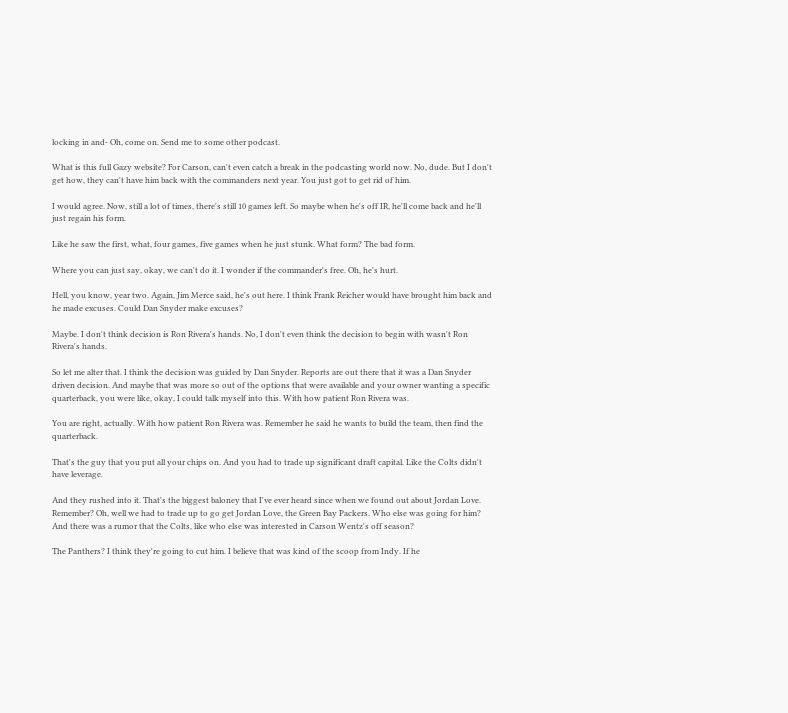locking in and- Oh, come on. Send me to some other podcast.

What is this full Gazy website? For Carson, can't even catch a break in the podcasting world now. No, dude. But I don't get how, they can't have him back with the commanders next year. You just got to get rid of him.

I would agree. Now, still a lot of times, there's still 10 games left. So maybe when he's off IR, he'll come back and he'll just regain his form.

Like he saw the first, what, four games, five games when he just stunk. What form? The bad form.

Where you can just say, okay, we can't do it. I wonder if the commander's free. Oh, he's hurt.

Hell, you know, year two. Again, Jim Merce said, he's out here. I think Frank Reicher would have brought him back and he made excuses. Could Dan Snyder make excuses?

Maybe. I don't think decision is Ron Rivera's hands. No, I don't even think the decision to begin with wasn't Ron Rivera's hands.

So let me alter that. I think the decision was guided by Dan Snyder. Reports are out there that it was a Dan Snyder driven decision. And maybe that was more so out of the options that were available and your owner wanting a specific quarterback, you were like, okay, I could talk myself into this. With how patient Ron Rivera was.

You are right, actually. With how patient Ron Rivera was. Remember he said he wants to build the team, then find the quarterback.

That's the guy that you put all your chips on. And you had to trade up significant draft capital. Like the Colts didn't have leverage.

And they rushed into it. That's the biggest baloney that I've ever heard since when we found out about Jordan Love. Remember? Oh, well we had to trade up to go get Jordan Love, the Green Bay Packers. Who else was going for him? And there was a rumor that the Colts, like who else was interested in Carson Wentz's off season?

The Panthers? I think they're going to cut him. I believe that was kind of the scoop from Indy. If he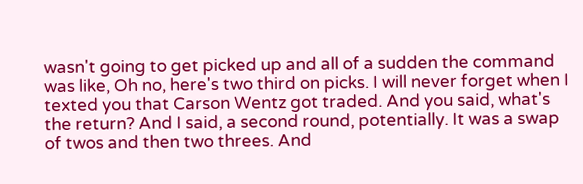wasn't going to get picked up and all of a sudden the command was like, Oh no, here's two third on picks. I will never forget when I texted you that Carson Wentz got traded. And you said, what's the return? And I said, a second round, potentially. It was a swap of twos and then two threes. And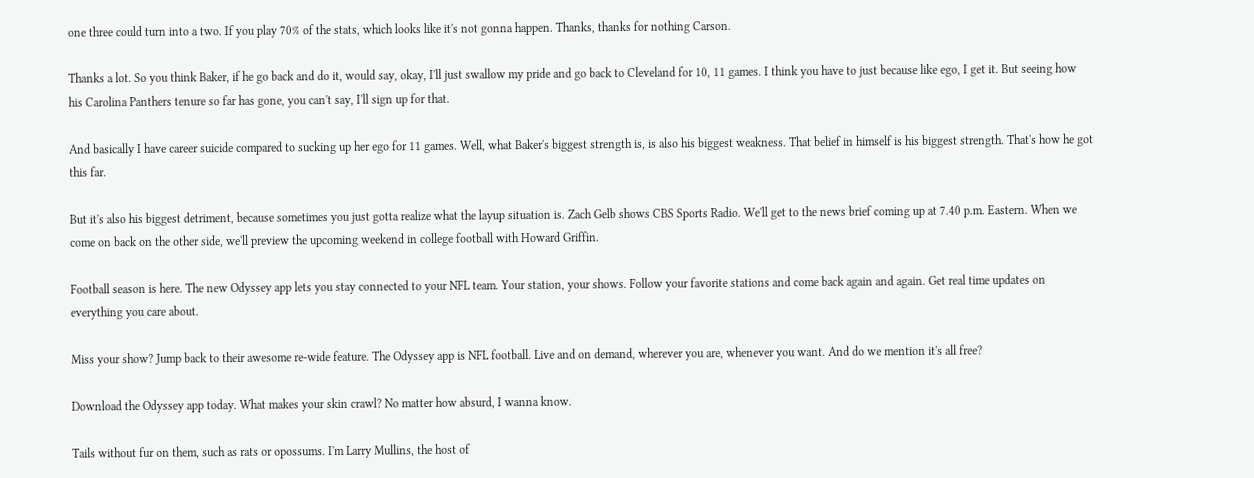one three could turn into a two. If you play 70% of the stats, which looks like it's not gonna happen. Thanks, thanks for nothing Carson.

Thanks a lot. So you think Baker, if he go back and do it, would say, okay, I'll just swallow my pride and go back to Cleveland for 10, 11 games. I think you have to just because like ego, I get it. But seeing how his Carolina Panthers tenure so far has gone, you can't say, I'll sign up for that.

And basically I have career suicide compared to sucking up her ego for 11 games. Well, what Baker's biggest strength is, is also his biggest weakness. That belief in himself is his biggest strength. That's how he got this far.

But it's also his biggest detriment, because sometimes you just gotta realize what the layup situation is. Zach Gelb shows CBS Sports Radio. We'll get to the news brief coming up at 7.40 p.m. Eastern. When we come on back on the other side, we'll preview the upcoming weekend in college football with Howard Griffin.

Football season is here. The new Odyssey app lets you stay connected to your NFL team. Your station, your shows. Follow your favorite stations and come back again and again. Get real time updates on everything you care about.

Miss your show? Jump back to their awesome re-wide feature. The Odyssey app is NFL football. Live and on demand, wherever you are, whenever you want. And do we mention it's all free?

Download the Odyssey app today. What makes your skin crawl? No matter how absurd, I wanna know.

Tails without fur on them, such as rats or opossums. I'm Larry Mullins, the host of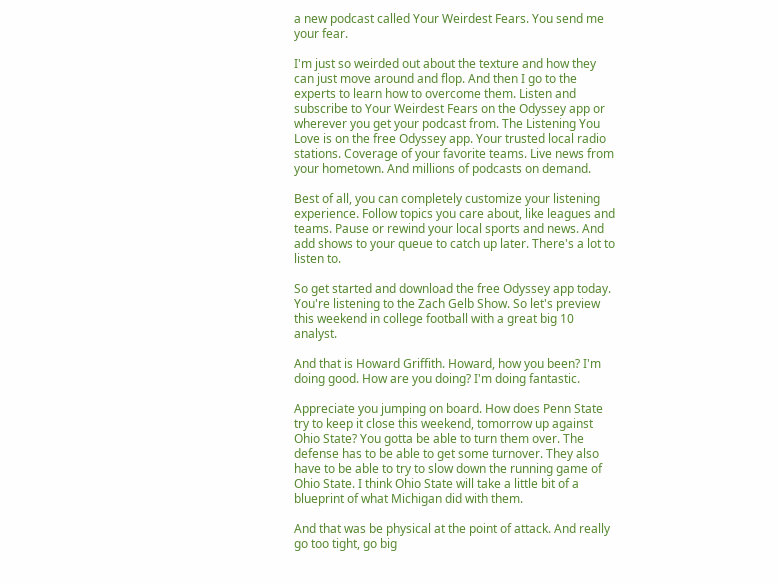a new podcast called Your Weirdest Fears. You send me your fear.

I'm just so weirded out about the texture and how they can just move around and flop. And then I go to the experts to learn how to overcome them. Listen and subscribe to Your Weirdest Fears on the Odyssey app or wherever you get your podcast from. The Listening You Love is on the free Odyssey app. Your trusted local radio stations. Coverage of your favorite teams. Live news from your hometown. And millions of podcasts on demand.

Best of all, you can completely customize your listening experience. Follow topics you care about, like leagues and teams. Pause or rewind your local sports and news. And add shows to your queue to catch up later. There's a lot to listen to.

So get started and download the free Odyssey app today. You're listening to the Zach Gelb Show. So let's preview this weekend in college football with a great big 10 analyst.

And that is Howard Griffith. Howard, how you been? I'm doing good. How are you doing? I'm doing fantastic.

Appreciate you jumping on board. How does Penn State try to keep it close this weekend, tomorrow up against Ohio State? You gotta be able to turn them over. The defense has to be able to get some turnover. They also have to be able to try to slow down the running game of Ohio State. I think Ohio State will take a little bit of a blueprint of what Michigan did with them.

And that was be physical at the point of attack. And really go too tight, go big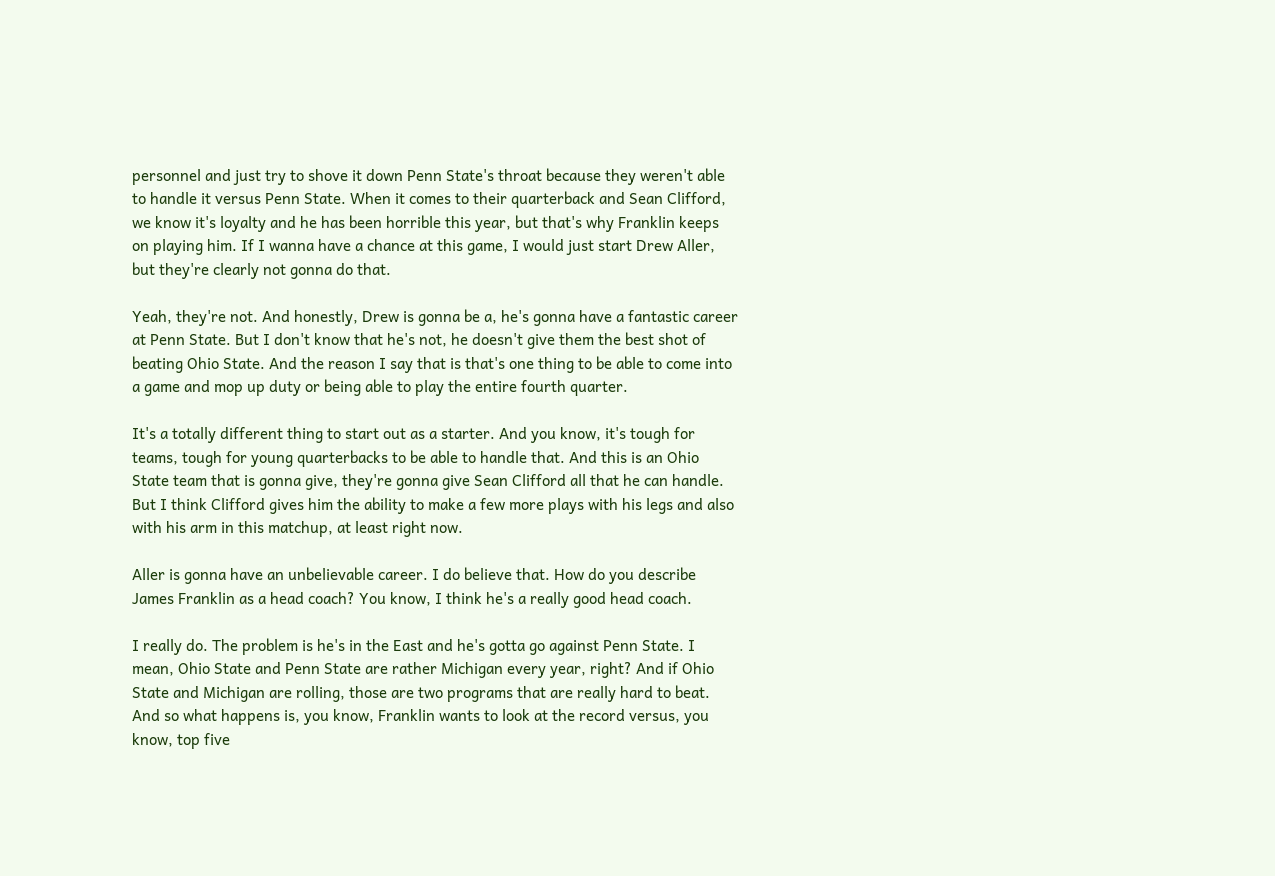personnel and just try to shove it down Penn State's throat because they weren't able to handle it versus Penn State. When it comes to their quarterback and Sean Clifford, we know it's loyalty and he has been horrible this year, but that's why Franklin keeps on playing him. If I wanna have a chance at this game, I would just start Drew Aller, but they're clearly not gonna do that.

Yeah, they're not. And honestly, Drew is gonna be a, he's gonna have a fantastic career at Penn State. But I don't know that he's not, he doesn't give them the best shot of beating Ohio State. And the reason I say that is that's one thing to be able to come into a game and mop up duty or being able to play the entire fourth quarter.

It's a totally different thing to start out as a starter. And you know, it's tough for teams, tough for young quarterbacks to be able to handle that. And this is an Ohio State team that is gonna give, they're gonna give Sean Clifford all that he can handle. But I think Clifford gives him the ability to make a few more plays with his legs and also with his arm in this matchup, at least right now.

Aller is gonna have an unbelievable career. I do believe that. How do you describe James Franklin as a head coach? You know, I think he's a really good head coach.

I really do. The problem is he's in the East and he's gotta go against Penn State. I mean, Ohio State and Penn State are rather Michigan every year, right? And if Ohio State and Michigan are rolling, those are two programs that are really hard to beat. And so what happens is, you know, Franklin wants to look at the record versus, you know, top five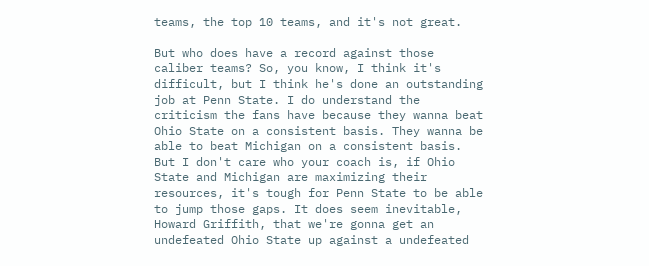teams, the top 10 teams, and it's not great.

But who does have a record against those caliber teams? So, you know, I think it's difficult, but I think he's done an outstanding job at Penn State. I do understand the criticism the fans have because they wanna beat Ohio State on a consistent basis. They wanna be able to beat Michigan on a consistent basis. But I don't care who your coach is, if Ohio State and Michigan are maximizing their resources, it's tough for Penn State to be able to jump those gaps. It does seem inevitable, Howard Griffith, that we're gonna get an undefeated Ohio State up against a undefeated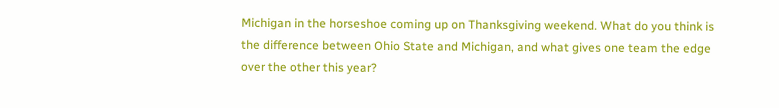Michigan in the horseshoe coming up on Thanksgiving weekend. What do you think is the difference between Ohio State and Michigan, and what gives one team the edge over the other this year?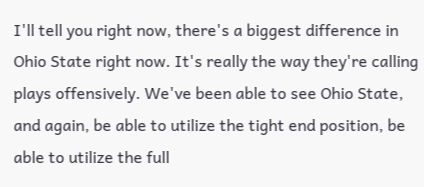I'll tell you right now, there's a biggest difference in Ohio State right now. It's really the way they're calling plays offensively. We've been able to see Ohio State, and again, be able to utilize the tight end position, be able to utilize the full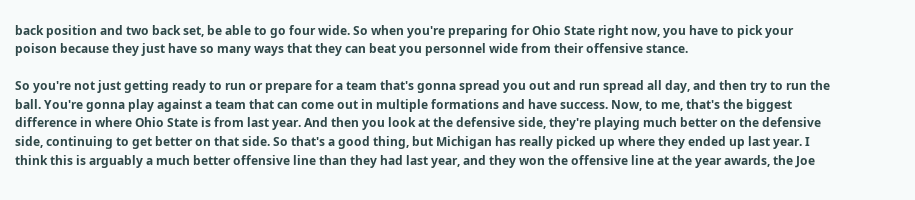back position and two back set, be able to go four wide. So when you're preparing for Ohio State right now, you have to pick your poison because they just have so many ways that they can beat you personnel wide from their offensive stance.

So you're not just getting ready to run or prepare for a team that's gonna spread you out and run spread all day, and then try to run the ball. You're gonna play against a team that can come out in multiple formations and have success. Now, to me, that's the biggest difference in where Ohio State is from last year. And then you look at the defensive side, they're playing much better on the defensive side, continuing to get better on that side. So that's a good thing, but Michigan has really picked up where they ended up last year. I think this is arguably a much better offensive line than they had last year, and they won the offensive line at the year awards, the Joe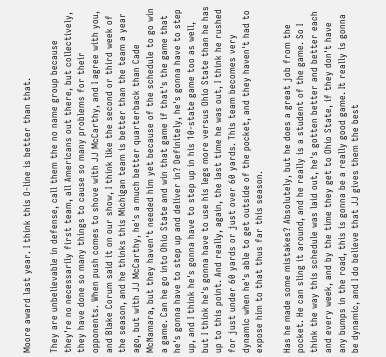Moore award last year. I think this O-line is better than that.

They are unbelievable in defense, call them the no name group because they're no necessarily first team, all Americans out there, but collectively, they have done so many things to cause so many problems for their opponents. When push comes to shove with JJ McCarthy, and I agree with you, and Blake Corum said it on our show, I think like the second or third week of the season, and he thinks this Michigan team is better than the team a year ago, but with JJ McCarthy, he's a much better quarterback than Cade McNamara, but they haven't needed him yet because of the schedule to go win a game. Can he go into Ohio State and win that game if that's the game that he's gonna have to step up and deliver in? Definitely, he's gonna have to step up, and I think he's gonna have to step up in his 10-state game too as well, but I think he's gonna have to use his legs more versus Ohio State than he has up to this point. And really, again, the last time he was out, I think he rushed for just under 60 yards or just over 60 yards. This team becomes very dynamic when he's able to get outside of the pocket, and they haven't had to expose him to that thus far this season.

Has he made some mistakes? Absolutely, but he does a great job from the pocket. He can sling it around, and he really is a student of the game. So I think the way this schedule was laid out, he's gotten better and better each and every week, and by the time they get to Ohio State, if they don't have any bumps in the road, this is gonna be a really good game. It really is gonna be dynamic, and I do believe that JJ gives them the best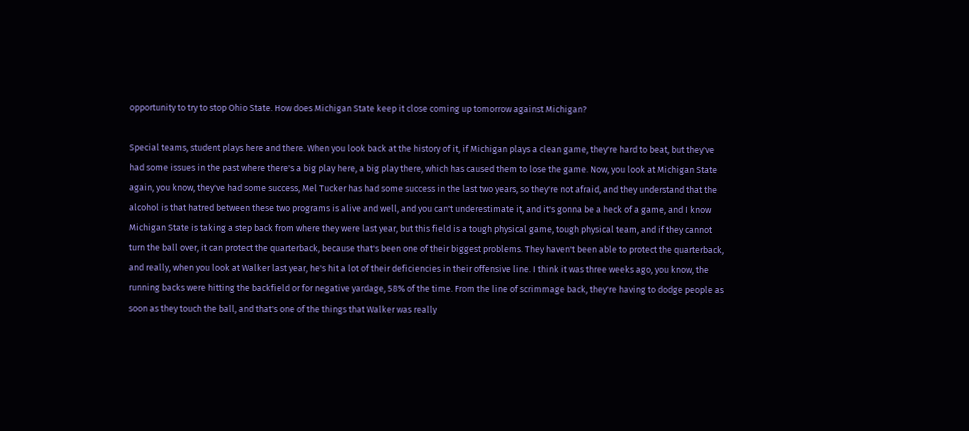opportunity to try to stop Ohio State. How does Michigan State keep it close coming up tomorrow against Michigan?

Special teams, student plays here and there. When you look back at the history of it, if Michigan plays a clean game, they're hard to beat, but they've had some issues in the past where there's a big play here, a big play there, which has caused them to lose the game. Now, you look at Michigan State again, you know, they've had some success, Mel Tucker has had some success in the last two years, so they're not afraid, and they understand that the alcohol is that hatred between these two programs is alive and well, and you can't underestimate it, and it's gonna be a heck of a game, and I know Michigan State is taking a step back from where they were last year, but this field is a tough physical game, tough physical team, and if they cannot turn the ball over, it can protect the quarterback, because that's been one of their biggest problems. They haven't been able to protect the quarterback, and really, when you look at Walker last year, he's hit a lot of their deficiencies in their offensive line. I think it was three weeks ago, you know, the running backs were hitting the backfield or for negative yardage, 58% of the time. From the line of scrimmage back, they're having to dodge people as soon as they touch the ball, and that's one of the things that Walker was really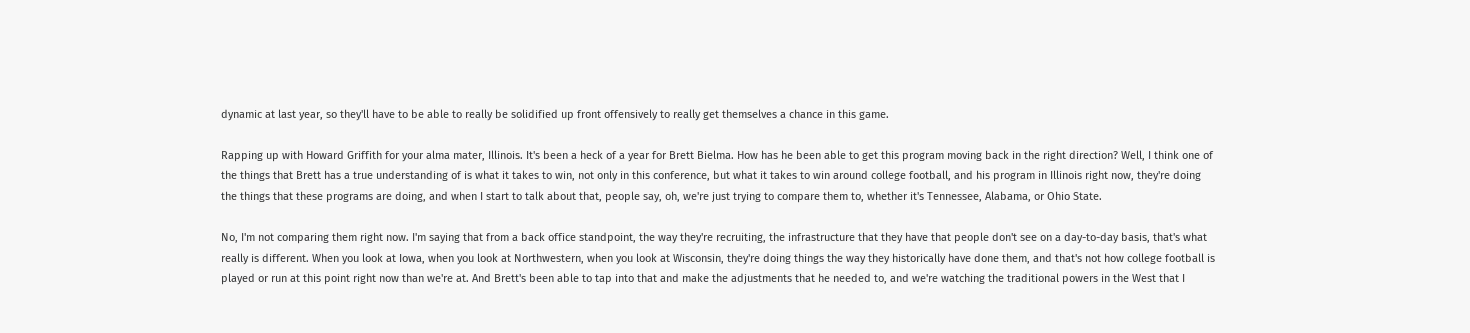dynamic at last year, so they'll have to be able to really be solidified up front offensively to really get themselves a chance in this game.

Rapping up with Howard Griffith for your alma mater, Illinois. It's been a heck of a year for Brett Bielma. How has he been able to get this program moving back in the right direction? Well, I think one of the things that Brett has a true understanding of is what it takes to win, not only in this conference, but what it takes to win around college football, and his program in Illinois right now, they're doing the things that these programs are doing, and when I start to talk about that, people say, oh, we're just trying to compare them to, whether it's Tennessee, Alabama, or Ohio State.

No, I'm not comparing them right now. I'm saying that from a back office standpoint, the way they're recruiting, the infrastructure that they have that people don't see on a day-to-day basis, that's what really is different. When you look at Iowa, when you look at Northwestern, when you look at Wisconsin, they're doing things the way they historically have done them, and that's not how college football is played or run at this point right now than we're at. And Brett's been able to tap into that and make the adjustments that he needed to, and we're watching the traditional powers in the West that I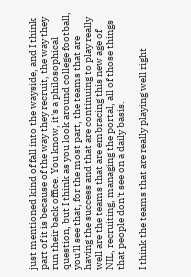just mentioned kind of fall into the wayside, and I think part of it is because of the way they recruit, the way they run their back office. You know, it's a philosophical question, but I think as you look around college football, you'll see that, for the most part, the teams that are having the success and that are continuing to play really well are the teams that are embracing this new age of NIL, recruiting, managing the portal, all of those things that people don't see on a daily basis.

I think the teams that are really playing well right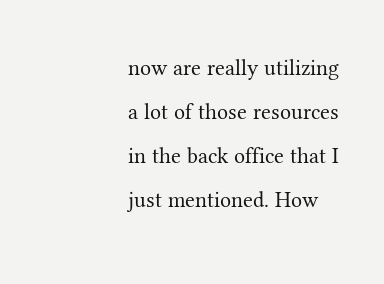now are really utilizing a lot of those resources in the back office that I just mentioned. How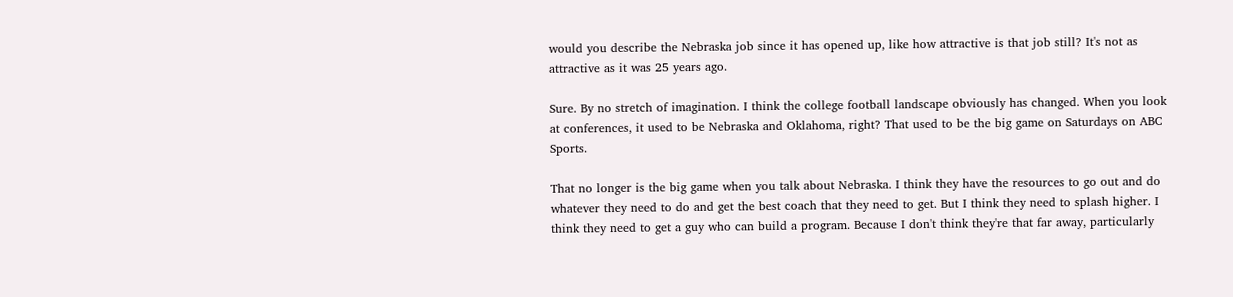would you describe the Nebraska job since it has opened up, like how attractive is that job still? It's not as attractive as it was 25 years ago.

Sure. By no stretch of imagination. I think the college football landscape obviously has changed. When you look at conferences, it used to be Nebraska and Oklahoma, right? That used to be the big game on Saturdays on ABC Sports.

That no longer is the big game when you talk about Nebraska. I think they have the resources to go out and do whatever they need to do and get the best coach that they need to get. But I think they need to splash higher. I think they need to get a guy who can build a program. Because I don't think they're that far away, particularly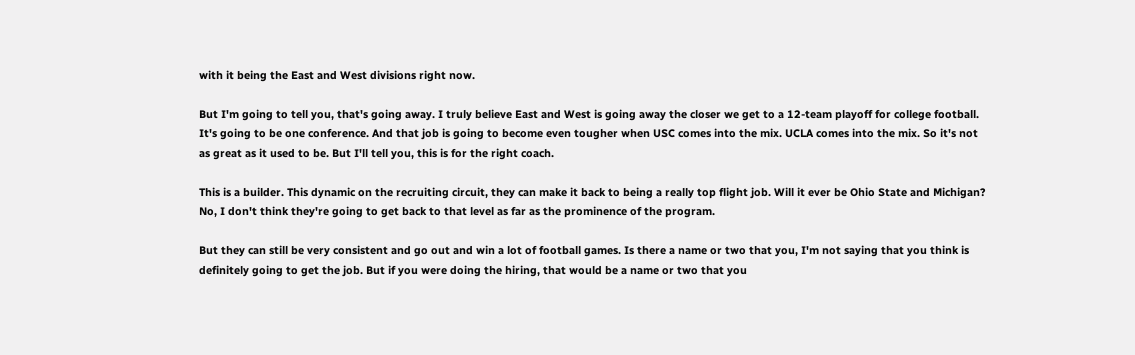with it being the East and West divisions right now.

But I'm going to tell you, that's going away. I truly believe East and West is going away the closer we get to a 12-team playoff for college football. It's going to be one conference. And that job is going to become even tougher when USC comes into the mix. UCLA comes into the mix. So it's not as great as it used to be. But I'll tell you, this is for the right coach.

This is a builder. This dynamic on the recruiting circuit, they can make it back to being a really top flight job. Will it ever be Ohio State and Michigan? No, I don't think they're going to get back to that level as far as the prominence of the program.

But they can still be very consistent and go out and win a lot of football games. Is there a name or two that you, I'm not saying that you think is definitely going to get the job. But if you were doing the hiring, that would be a name or two that you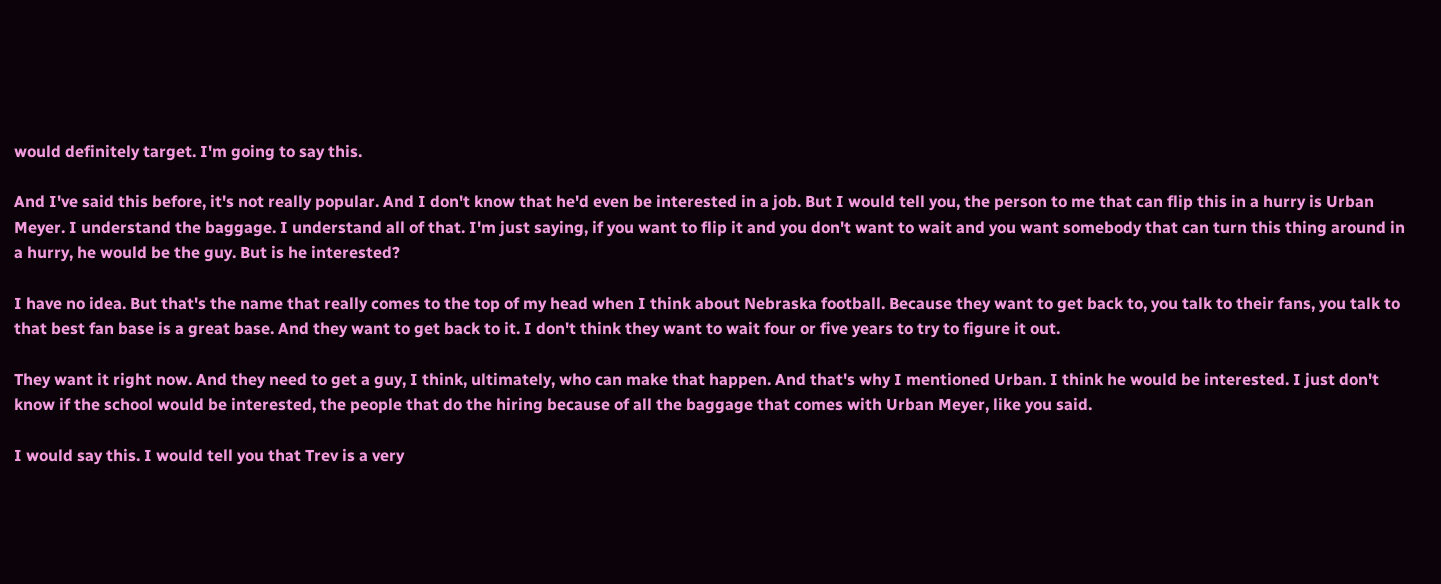would definitely target. I'm going to say this.

And I've said this before, it's not really popular. And I don't know that he'd even be interested in a job. But I would tell you, the person to me that can flip this in a hurry is Urban Meyer. I understand the baggage. I understand all of that. I'm just saying, if you want to flip it and you don't want to wait and you want somebody that can turn this thing around in a hurry, he would be the guy. But is he interested?

I have no idea. But that's the name that really comes to the top of my head when I think about Nebraska football. Because they want to get back to, you talk to their fans, you talk to that best fan base is a great base. And they want to get back to it. I don't think they want to wait four or five years to try to figure it out.

They want it right now. And they need to get a guy, I think, ultimately, who can make that happen. And that's why I mentioned Urban. I think he would be interested. I just don't know if the school would be interested, the people that do the hiring because of all the baggage that comes with Urban Meyer, like you said.

I would say this. I would tell you that Trev is a very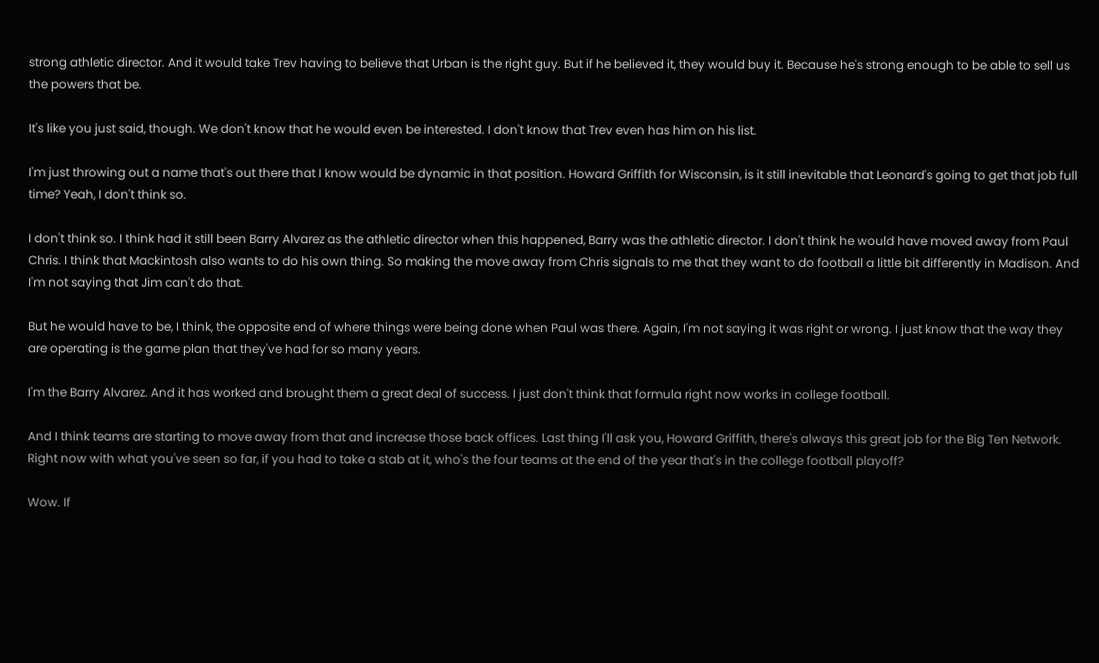strong athletic director. And it would take Trev having to believe that Urban is the right guy. But if he believed it, they would buy it. Because he's strong enough to be able to sell us the powers that be.

It's like you just said, though. We don't know that he would even be interested. I don't know that Trev even has him on his list.

I'm just throwing out a name that's out there that I know would be dynamic in that position. Howard Griffith for Wisconsin, is it still inevitable that Leonard's going to get that job full time? Yeah, I don't think so.

I don't think so. I think had it still been Barry Alvarez as the athletic director when this happened, Barry was the athletic director. I don't think he would have moved away from Paul Chris. I think that Mackintosh also wants to do his own thing. So making the move away from Chris signals to me that they want to do football a little bit differently in Madison. And I'm not saying that Jim can't do that.

But he would have to be, I think, the opposite end of where things were being done when Paul was there. Again, I'm not saying it was right or wrong. I just know that the way they are operating is the game plan that they've had for so many years.

I'm the Barry Alvarez. And it has worked and brought them a great deal of success. I just don't think that formula right now works in college football.

And I think teams are starting to move away from that and increase those back offices. Last thing I'll ask you, Howard Griffith, there's always this great job for the Big Ten Network. Right now with what you've seen so far, if you had to take a stab at it, who's the four teams at the end of the year that's in the college football playoff?

Wow. If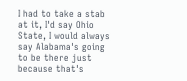I had to take a stab at it, I'd say Ohio State, I would always say Alabama's going to be there just because that's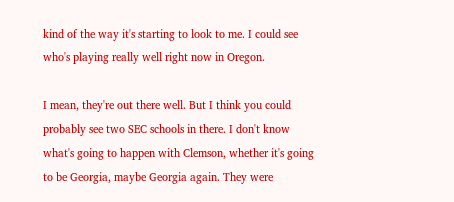kind of the way it's starting to look to me. I could see who's playing really well right now in Oregon.

I mean, they're out there well. But I think you could probably see two SEC schools in there. I don't know what's going to happen with Clemson, whether it's going to be Georgia, maybe Georgia again. They were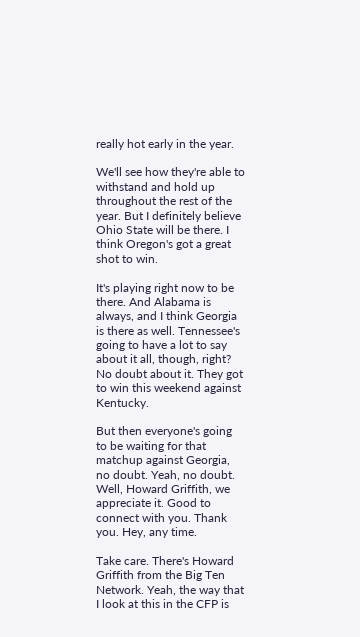really hot early in the year.

We'll see how they're able to withstand and hold up throughout the rest of the year. But I definitely believe Ohio State will be there. I think Oregon's got a great shot to win.

It's playing right now to be there. And Alabama is always, and I think Georgia is there as well. Tennessee's going to have a lot to say about it all, though, right? No doubt about it. They got to win this weekend against Kentucky.

But then everyone's going to be waiting for that matchup against Georgia, no doubt. Yeah, no doubt. Well, Howard Griffith, we appreciate it. Good to connect with you. Thank you. Hey, any time.

Take care. There's Howard Griffith from the Big Ten Network. Yeah, the way that I look at this in the CFP is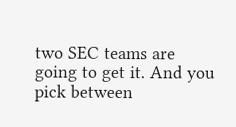two SEC teams are going to get it. And you pick between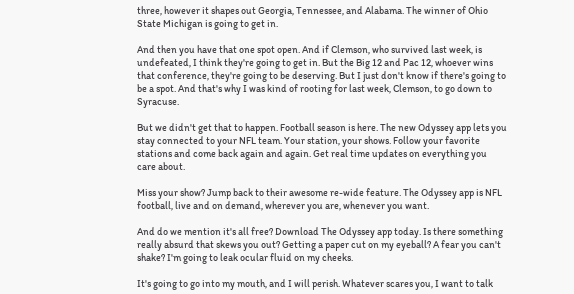three, however it shapes out Georgia, Tennessee, and Alabama. The winner of Ohio State Michigan is going to get in.

And then you have that one spot open. And if Clemson, who survived last week, is undefeated, I think they're going to get in. But the Big 12 and Pac 12, whoever wins that conference, they're going to be deserving. But I just don't know if there's going to be a spot. And that's why I was kind of rooting for last week, Clemson, to go down to Syracuse.

But we didn't get that to happen. Football season is here. The new Odyssey app lets you stay connected to your NFL team. Your station, your shows. Follow your favorite stations and come back again and again. Get real time updates on everything you care about.

Miss your show? Jump back to their awesome re-wide feature. The Odyssey app is NFL football, live and on demand, wherever you are, whenever you want.

And do we mention it's all free? Download The Odyssey app today. Is there something really absurd that skews you out? Getting a paper cut on my eyeball? A fear you can't shake? I'm going to leak ocular fluid on my cheeks.

It's going to go into my mouth, and I will perish. Whatever scares you, I want to talk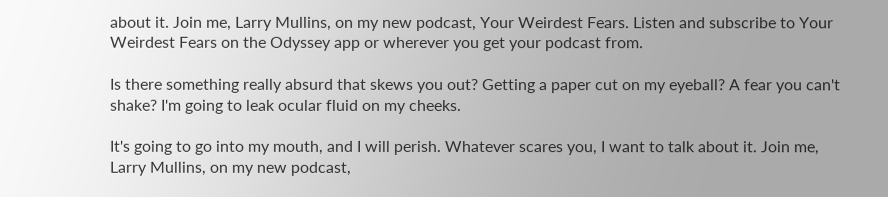about it. Join me, Larry Mullins, on my new podcast, Your Weirdest Fears. Listen and subscribe to Your Weirdest Fears on the Odyssey app or wherever you get your podcast from.

Is there something really absurd that skews you out? Getting a paper cut on my eyeball? A fear you can't shake? I'm going to leak ocular fluid on my cheeks.

It's going to go into my mouth, and I will perish. Whatever scares you, I want to talk about it. Join me, Larry Mullins, on my new podcast,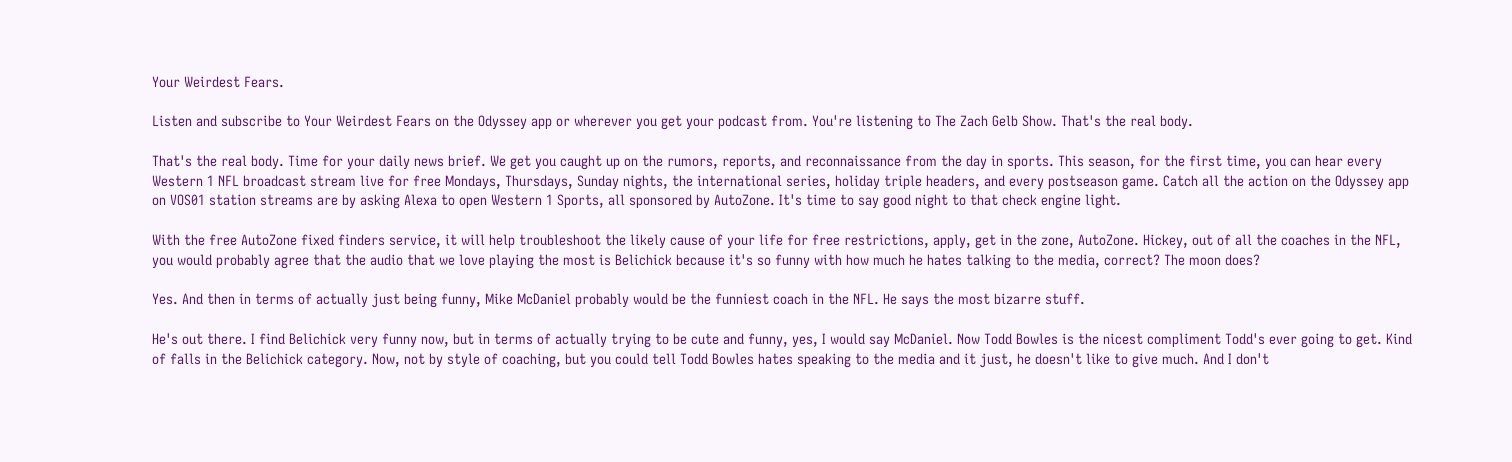Your Weirdest Fears.

Listen and subscribe to Your Weirdest Fears on the Odyssey app or wherever you get your podcast from. You're listening to The Zach Gelb Show. That's the real body.

That's the real body. Time for your daily news brief. We get you caught up on the rumors, reports, and reconnaissance from the day in sports. This season, for the first time, you can hear every Western 1 NFL broadcast stream live for free Mondays, Thursdays, Sunday nights, the international series, holiday triple headers, and every postseason game. Catch all the action on the Odyssey app on VOS01 station streams are by asking Alexa to open Western 1 Sports, all sponsored by AutoZone. It's time to say good night to that check engine light.

With the free AutoZone fixed finders service, it will help troubleshoot the likely cause of your life for free restrictions, apply, get in the zone, AutoZone. Hickey, out of all the coaches in the NFL, you would probably agree that the audio that we love playing the most is Belichick because it's so funny with how much he hates talking to the media, correct? The moon does?

Yes. And then in terms of actually just being funny, Mike McDaniel probably would be the funniest coach in the NFL. He says the most bizarre stuff.

He's out there. I find Belichick very funny now, but in terms of actually trying to be cute and funny, yes, I would say McDaniel. Now Todd Bowles is the nicest compliment Todd's ever going to get. Kind of falls in the Belichick category. Now, not by style of coaching, but you could tell Todd Bowles hates speaking to the media and it just, he doesn't like to give much. And I don't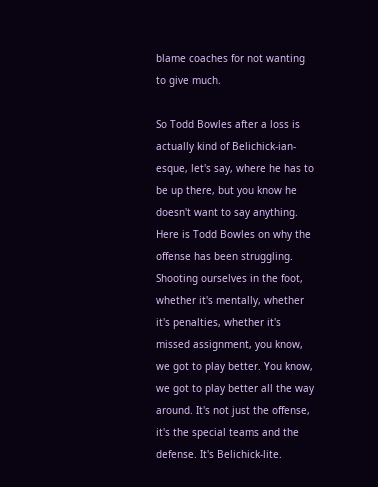blame coaches for not wanting to give much.

So Todd Bowles after a loss is actually kind of Belichick-ian-esque, let's say, where he has to be up there, but you know he doesn't want to say anything. Here is Todd Bowles on why the offense has been struggling. Shooting ourselves in the foot, whether it's mentally, whether it's penalties, whether it's missed assignment, you know, we got to play better. You know, we got to play better all the way around. It's not just the offense, it's the special teams and the defense. It's Belichick-lite.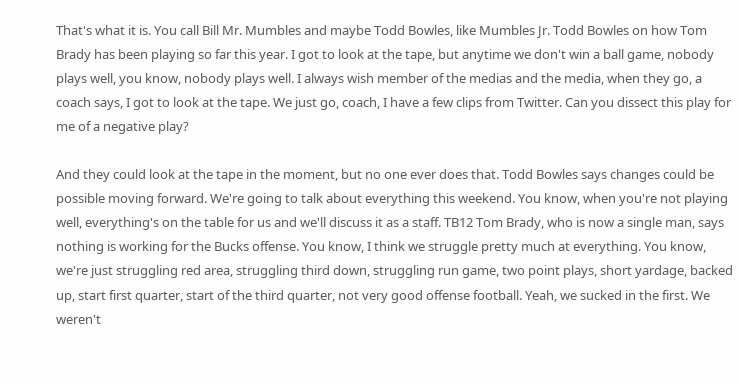That's what it is. You call Bill Mr. Mumbles and maybe Todd Bowles, like Mumbles Jr. Todd Bowles on how Tom Brady has been playing so far this year. I got to look at the tape, but anytime we don't win a ball game, nobody plays well, you know, nobody plays well. I always wish member of the medias and the media, when they go, a coach says, I got to look at the tape. We just go, coach, I have a few clips from Twitter. Can you dissect this play for me of a negative play?

And they could look at the tape in the moment, but no one ever does that. Todd Bowles says changes could be possible moving forward. We're going to talk about everything this weekend. You know, when you're not playing well, everything's on the table for us and we'll discuss it as a staff. TB12 Tom Brady, who is now a single man, says nothing is working for the Bucks offense. You know, I think we struggle pretty much at everything. You know, we're just struggling red area, struggling third down, struggling run game, two point plays, short yardage, backed up, start first quarter, start of the third quarter, not very good offense football. Yeah, we sucked in the first. We weren't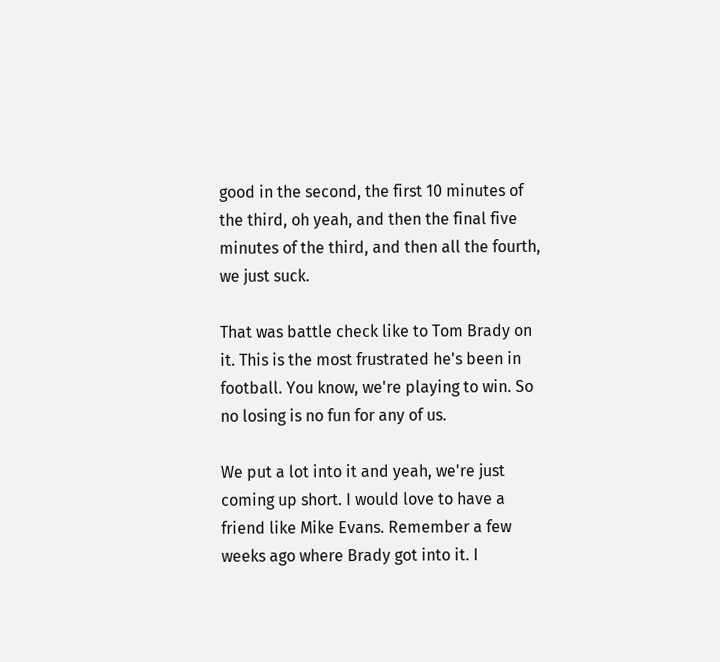good in the second, the first 10 minutes of the third, oh yeah, and then the final five minutes of the third, and then all the fourth, we just suck.

That was battle check like to Tom Brady on it. This is the most frustrated he's been in football. You know, we're playing to win. So no losing is no fun for any of us.

We put a lot into it and yeah, we're just coming up short. I would love to have a friend like Mike Evans. Remember a few weeks ago where Brady got into it. I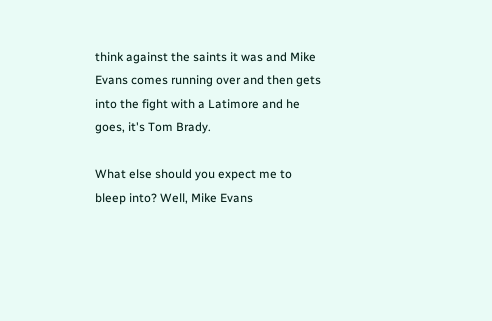think against the saints it was and Mike Evans comes running over and then gets into the fight with a Latimore and he goes, it's Tom Brady.

What else should you expect me to bleep into? Well, Mike Evans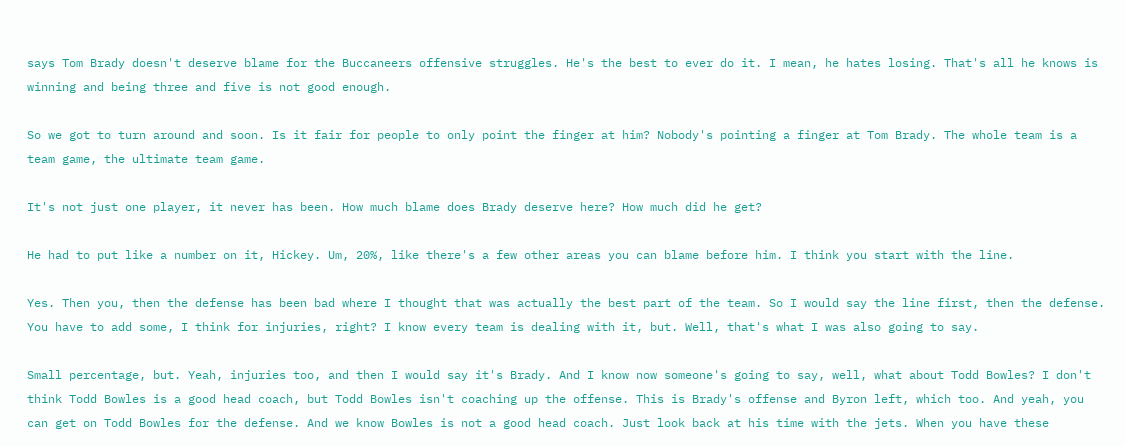says Tom Brady doesn't deserve blame for the Buccaneers offensive struggles. He's the best to ever do it. I mean, he hates losing. That's all he knows is winning and being three and five is not good enough.

So we got to turn around and soon. Is it fair for people to only point the finger at him? Nobody's pointing a finger at Tom Brady. The whole team is a team game, the ultimate team game.

It's not just one player, it never has been. How much blame does Brady deserve here? How much did he get?

He had to put like a number on it, Hickey. Um, 20%, like there's a few other areas you can blame before him. I think you start with the line.

Yes. Then you, then the defense has been bad where I thought that was actually the best part of the team. So I would say the line first, then the defense. You have to add some, I think for injuries, right? I know every team is dealing with it, but. Well, that's what I was also going to say.

Small percentage, but. Yeah, injuries too, and then I would say it's Brady. And I know now someone's going to say, well, what about Todd Bowles? I don't think Todd Bowles is a good head coach, but Todd Bowles isn't coaching up the offense. This is Brady's offense and Byron left, which too. And yeah, you can get on Todd Bowles for the defense. And we know Bowles is not a good head coach. Just look back at his time with the jets. When you have these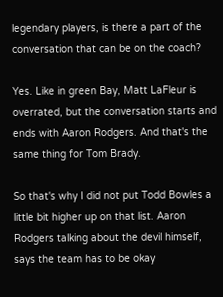legendary players, is there a part of the conversation that can be on the coach?

Yes. Like in green Bay, Matt LaFleur is overrated, but the conversation starts and ends with Aaron Rodgers. And that's the same thing for Tom Brady.

So that's why I did not put Todd Bowles a little bit higher up on that list. Aaron Rodgers talking about the devil himself, says the team has to be okay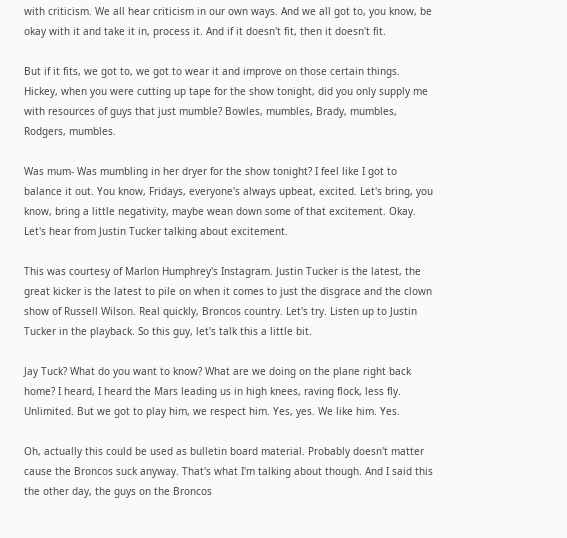with criticism. We all hear criticism in our own ways. And we all got to, you know, be okay with it and take it in, process it. And if it doesn't fit, then it doesn't fit.

But if it fits, we got to, we got to wear it and improve on those certain things. Hickey, when you were cutting up tape for the show tonight, did you only supply me with resources of guys that just mumble? Bowles, mumbles, Brady, mumbles, Rodgers, mumbles.

Was mum- Was mumbling in her dryer for the show tonight? I feel like I got to balance it out. You know, Fridays, everyone's always upbeat, excited. Let's bring, you know, bring a little negativity, maybe wean down some of that excitement. Okay. Let's hear from Justin Tucker talking about excitement.

This was courtesy of Marlon Humphrey's Instagram. Justin Tucker is the latest, the great kicker is the latest to pile on when it comes to just the disgrace and the clown show of Russell Wilson. Real quickly, Broncos country. Let's try. Listen up to Justin Tucker in the playback. So this guy, let's talk this a little bit.

Jay Tuck? What do you want to know? What are we doing on the plane right back home? I heard, I heard the Mars leading us in high knees, raving flock, less fly. Unlimited. But we got to play him, we respect him. Yes, yes. We like him. Yes.

Oh, actually this could be used as bulletin board material. Probably doesn't matter cause the Broncos suck anyway. That's what I'm talking about though. And I said this the other day, the guys on the Broncos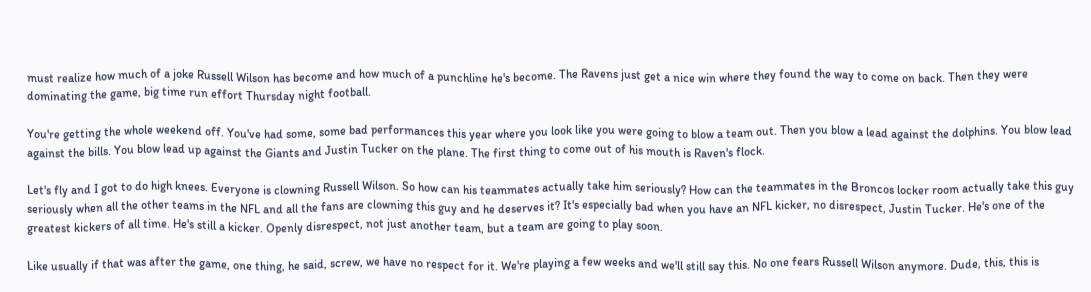must realize how much of a joke Russell Wilson has become and how much of a punchline he's become. The Ravens just get a nice win where they found the way to come on back. Then they were dominating the game, big time run effort Thursday night football.

You're getting the whole weekend off. You've had some, some bad performances this year where you look like you were going to blow a team out. Then you blow a lead against the dolphins. You blow lead against the bills. You blow lead up against the Giants and Justin Tucker on the plane. The first thing to come out of his mouth is Raven's flock.

Let's fly and I got to do high knees. Everyone is clowning Russell Wilson. So how can his teammates actually take him seriously? How can the teammates in the Broncos locker room actually take this guy seriously when all the other teams in the NFL and all the fans are clowning this guy and he deserves it? It's especially bad when you have an NFL kicker, no disrespect, Justin Tucker. He's one of the greatest kickers of all time. He's still a kicker. Openly disrespect, not just another team, but a team are going to play soon.

Like usually if that was after the game, one thing, he said, screw, we have no respect for it. We're playing a few weeks and we'll still say this. No one fears Russell Wilson anymore. Dude, this, this is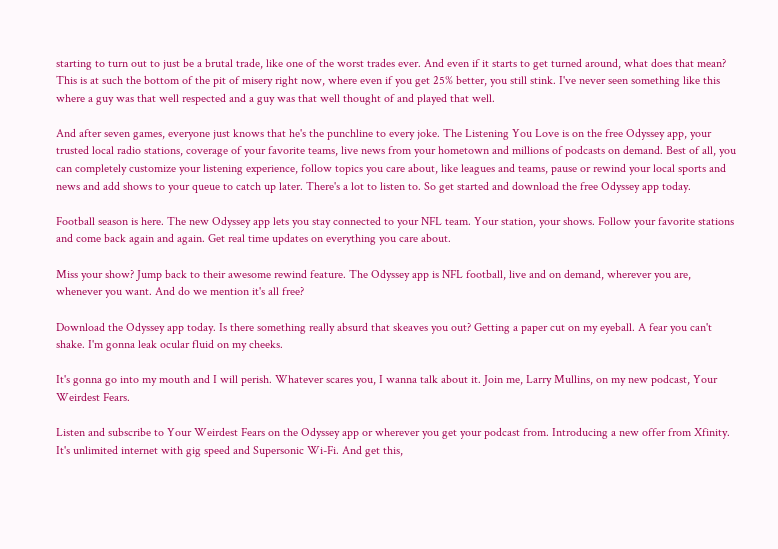starting to turn out to just be a brutal trade, like one of the worst trades ever. And even if it starts to get turned around, what does that mean? This is at such the bottom of the pit of misery right now, where even if you get 25% better, you still stink. I've never seen something like this where a guy was that well respected and a guy was that well thought of and played that well.

And after seven games, everyone just knows that he's the punchline to every joke. The Listening You Love is on the free Odyssey app, your trusted local radio stations, coverage of your favorite teams, live news from your hometown and millions of podcasts on demand. Best of all, you can completely customize your listening experience, follow topics you care about, like leagues and teams, pause or rewind your local sports and news and add shows to your queue to catch up later. There's a lot to listen to. So get started and download the free Odyssey app today.

Football season is here. The new Odyssey app lets you stay connected to your NFL team. Your station, your shows. Follow your favorite stations and come back again and again. Get real time updates on everything you care about.

Miss your show? Jump back to their awesome rewind feature. The Odyssey app is NFL football, live and on demand, wherever you are, whenever you want. And do we mention it's all free?

Download the Odyssey app today. Is there something really absurd that skeaves you out? Getting a paper cut on my eyeball. A fear you can't shake. I'm gonna leak ocular fluid on my cheeks.

It's gonna go into my mouth and I will perish. Whatever scares you, I wanna talk about it. Join me, Larry Mullins, on my new podcast, Your Weirdest Fears.

Listen and subscribe to Your Weirdest Fears on the Odyssey app or wherever you get your podcast from. Introducing a new offer from Xfinity. It's unlimited internet with gig speed and Supersonic Wi-Fi. And get this,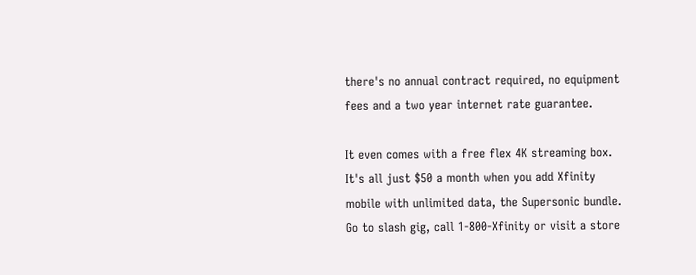there's no annual contract required, no equipment fees and a two year internet rate guarantee.

It even comes with a free flex 4K streaming box. It's all just $50 a month when you add Xfinity mobile with unlimited data, the Supersonic bundle. Go to slash gig, call 1-800-Xfinity or visit a store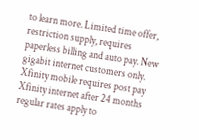to learn more. Limited time offer, restriction supply, requires paperless billing and auto pay. New gigabit internet customers only. Xfinity mobile requires post pay Xfinity internet after 24 months regular rates apply to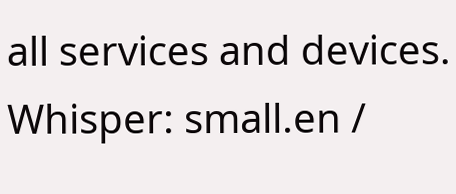all services and devices.
Whisper: small.en /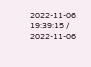2022-11-06 19:39:15 / 2022-11-06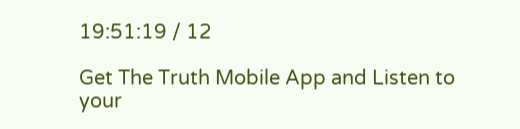19:51:19 / 12

Get The Truth Mobile App and Listen to your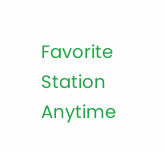Favorite Station Anytime